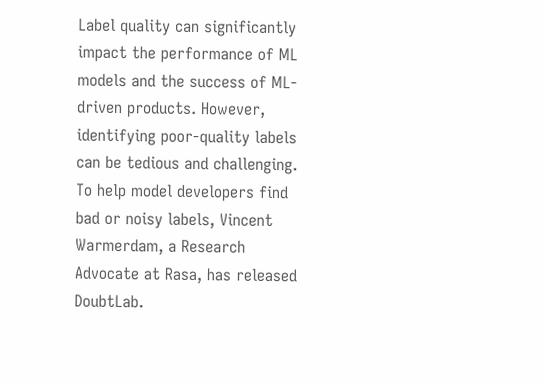Label quality can significantly impact the performance of ML models and the success of ML-driven products. However, identifying poor-quality labels can be tedious and challenging. To help model developers find bad or noisy labels, Vincent Warmerdam, a Research Advocate at Rasa, has released DoubtLab.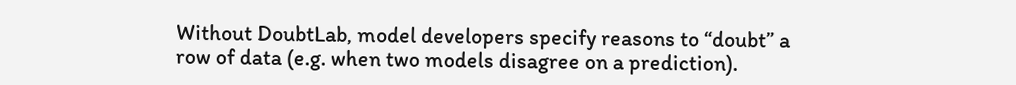Without DoubtLab, model developers specify reasons to “doubt” a row of data (e.g. when two models disagree on a prediction).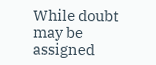While doubt may be assigned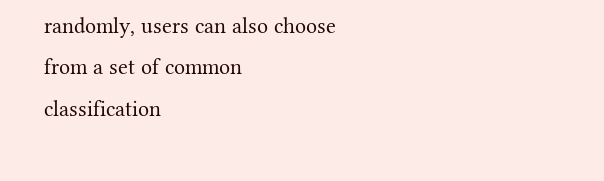randomly, users can also choose from a set of common classification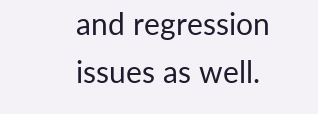and regression issues as well.